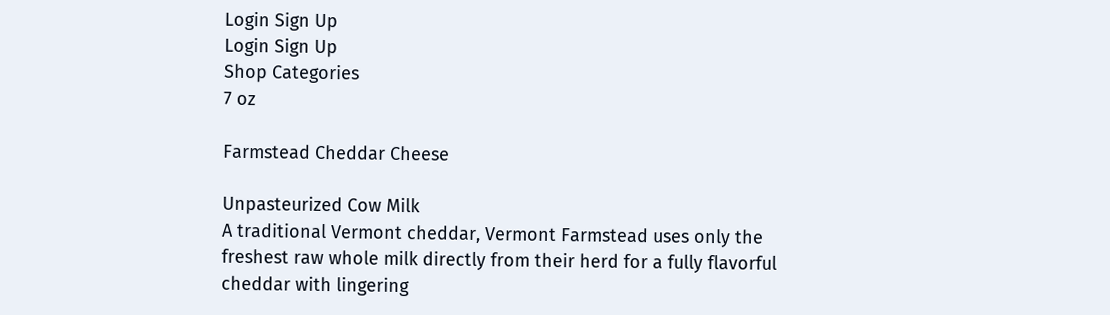Login Sign Up
Login Sign Up
Shop Categories
7 oz

Farmstead Cheddar Cheese

Unpasteurized Cow Milk
A traditional Vermont cheddar, Vermont Farmstead uses only the freshest raw whole milk directly from their herd for a fully flavorful cheddar with lingering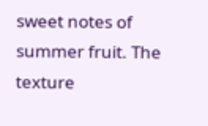sweet notes of summer fruit. The texture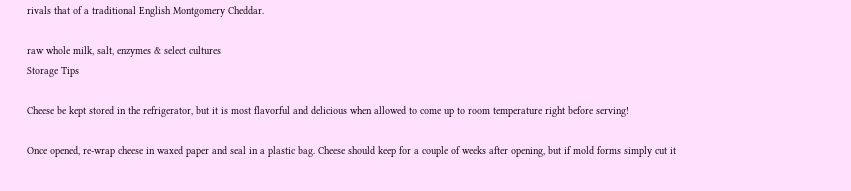rivals that of a traditional English Montgomery Cheddar.

raw whole milk, salt, enzymes & select cultures
Storage Tips

Cheese be kept stored in the refrigerator, but it is most flavorful and delicious when allowed to come up to room temperature right before serving!

Once opened, re-wrap cheese in waxed paper and seal in a plastic bag. Cheese should keep for a couple of weeks after opening, but if mold forms simply cut it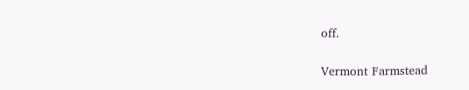off.

Vermont Farmstead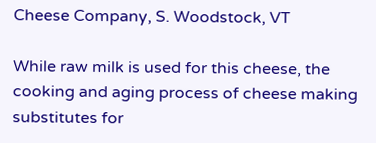Cheese Company, S. Woodstock, VT

While raw milk is used for this cheese, the cooking and aging process of cheese making substitutes for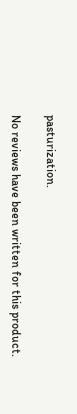pasturization.

No reviews have been written for this product.